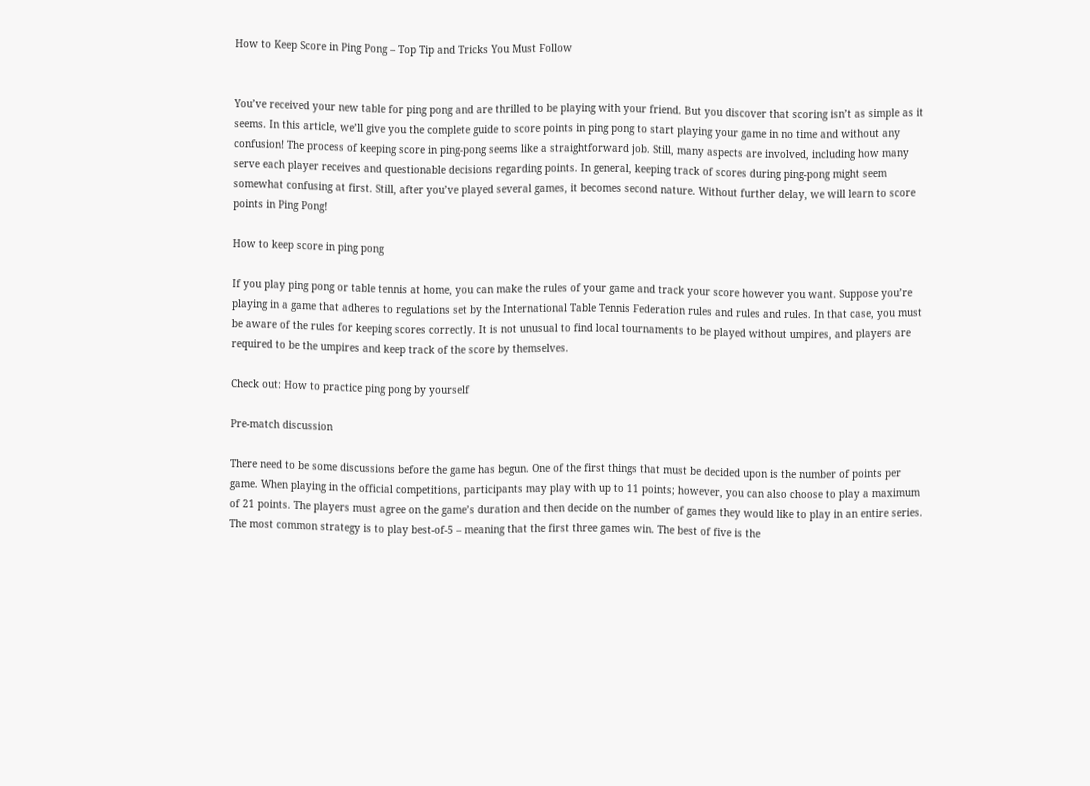How to Keep Score in Ping Pong – Top Tip and Tricks You Must Follow


You’ve received your new table for ping pong and are thrilled to be playing with your friend. But you discover that scoring isn’t as simple as it seems. In this article, we’ll give you the complete guide to score points in ping pong to start playing your game in no time and without any confusion! The process of keeping score in ping-pong seems like a straightforward job. Still, many aspects are involved, including how many serve each player receives and questionable decisions regarding points. In general, keeping track of scores during ping-pong might seem somewhat confusing at first. Still, after you’ve played several games, it becomes second nature. Without further delay, we will learn to score points in Ping Pong!

How to keep score in ping pong

If you play ping pong or table tennis at home, you can make the rules of your game and track your score however you want. Suppose you’re playing in a game that adheres to regulations set by the International Table Tennis Federation rules and rules and rules. In that case, you must be aware of the rules for keeping scores correctly. It is not unusual to find local tournaments to be played without umpires, and players are required to be the umpires and keep track of the score by themselves.

Check out: How to practice ping pong by yourself

Pre-match discussion

There need to be some discussions before the game has begun. One of the first things that must be decided upon is the number of points per game. When playing in the official competitions, participants may play with up to 11 points; however, you can also choose to play a maximum of 21 points. The players must agree on the game’s duration and then decide on the number of games they would like to play in an entire series. The most common strategy is to play best-of-5 – meaning that the first three games win. The best of five is the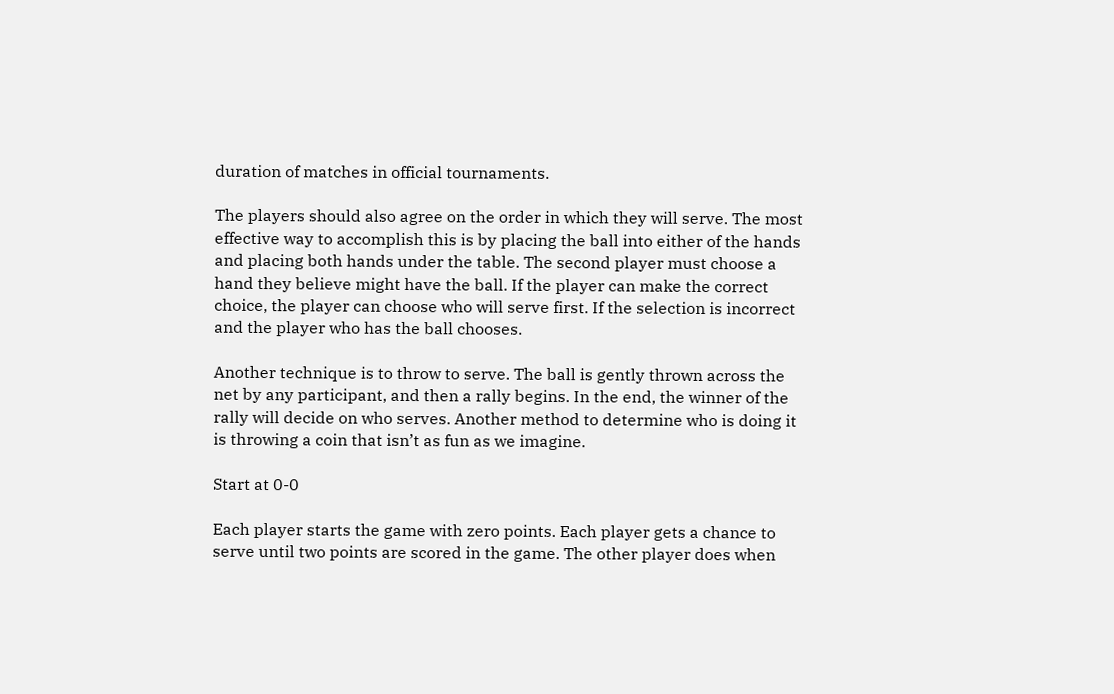duration of matches in official tournaments.

The players should also agree on the order in which they will serve. The most effective way to accomplish this is by placing the ball into either of the hands and placing both hands under the table. The second player must choose a hand they believe might have the ball. If the player can make the correct choice, the player can choose who will serve first. If the selection is incorrect and the player who has the ball chooses.

Another technique is to throw to serve. The ball is gently thrown across the net by any participant, and then a rally begins. In the end, the winner of the rally will decide on who serves. Another method to determine who is doing it is throwing a coin that isn’t as fun as we imagine.

Start at 0-0

Each player starts the game with zero points. Each player gets a chance to serve until two points are scored in the game. The other player does when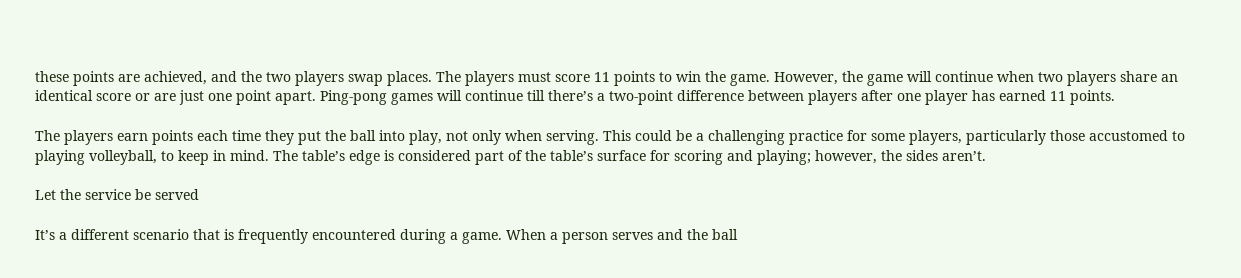these points are achieved, and the two players swap places. The players must score 11 points to win the game. However, the game will continue when two players share an identical score or are just one point apart. Ping-pong games will continue till there’s a two-point difference between players after one player has earned 11 points.

The players earn points each time they put the ball into play, not only when serving. This could be a challenging practice for some players, particularly those accustomed to playing volleyball, to keep in mind. The table’s edge is considered part of the table’s surface for scoring and playing; however, the sides aren’t.

Let the service be served

It’s a different scenario that is frequently encountered during a game. When a person serves and the ball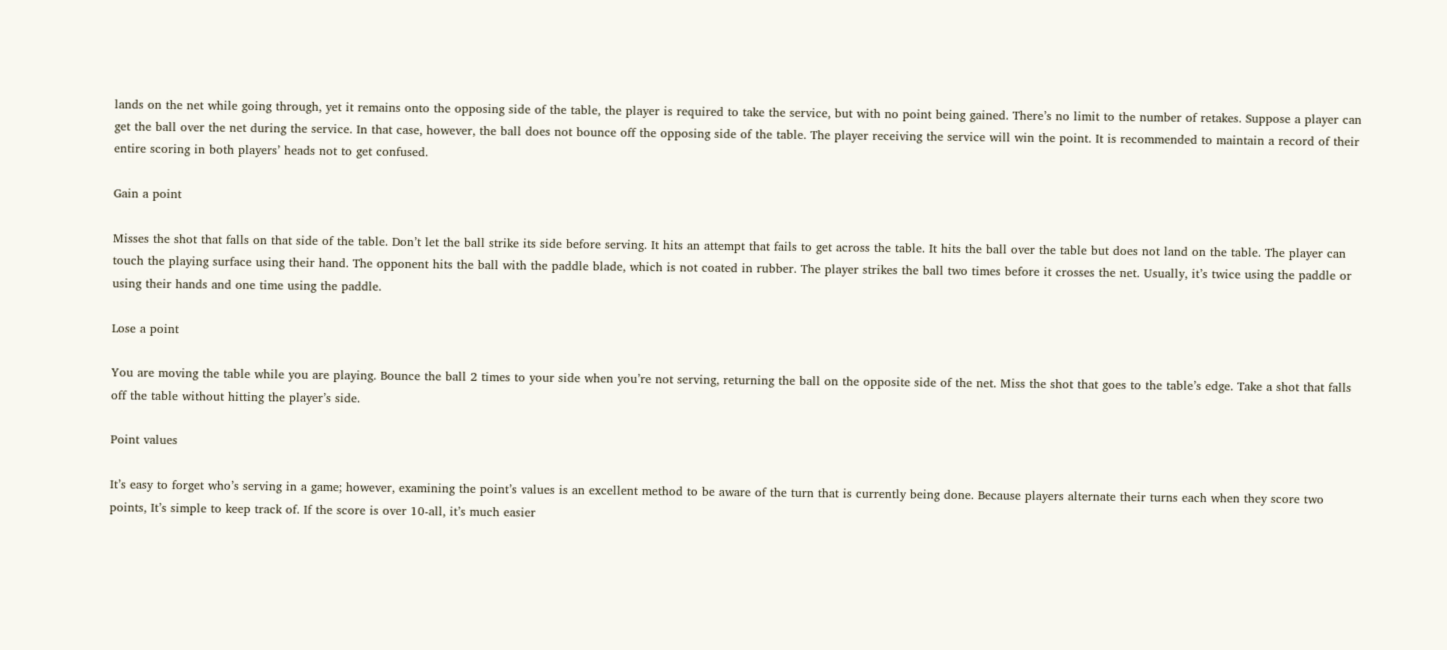lands on the net while going through, yet it remains onto the opposing side of the table, the player is required to take the service, but with no point being gained. There’s no limit to the number of retakes. Suppose a player can get the ball over the net during the service. In that case, however, the ball does not bounce off the opposing side of the table. The player receiving the service will win the point. It is recommended to maintain a record of their entire scoring in both players’ heads not to get confused.

Gain a point

Misses the shot that falls on that side of the table. Don’t let the ball strike its side before serving. It hits an attempt that fails to get across the table. It hits the ball over the table but does not land on the table. The player can touch the playing surface using their hand. The opponent hits the ball with the paddle blade, which is not coated in rubber. The player strikes the ball two times before it crosses the net. Usually, it’s twice using the paddle or using their hands and one time using the paddle.

Lose a point

You are moving the table while you are playing. Bounce the ball 2 times to your side when you’re not serving, returning the ball on the opposite side of the net. Miss the shot that goes to the table’s edge. Take a shot that falls off the table without hitting the player’s side.

Point values

It’s easy to forget who’s serving in a game; however, examining the point’s values is an excellent method to be aware of the turn that is currently being done. Because players alternate their turns each when they score two points, It’s simple to keep track of. If the score is over 10-all, it’s much easier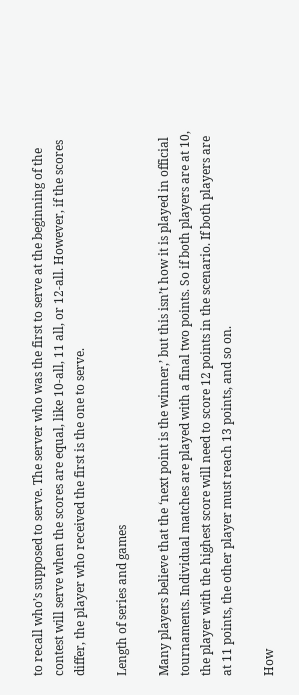to recall who’s supposed to serve. The server who was the first to serve at the beginning of the contest will serve when the scores are equal, like 10-all, 11 all, or 12-all. However, if the scores differ, the player who received the first is the one to serve.

Length of series and games

Many players believe that the ‘next point is the winner,’ but this isn’t how it is played in official tournaments. Individual matches are played with a final two points. So if both players are at 10, the player with the highest score will need to score 12 points in the scenario. If both players are at 11 points, the other player must reach 13 points, and so on.

How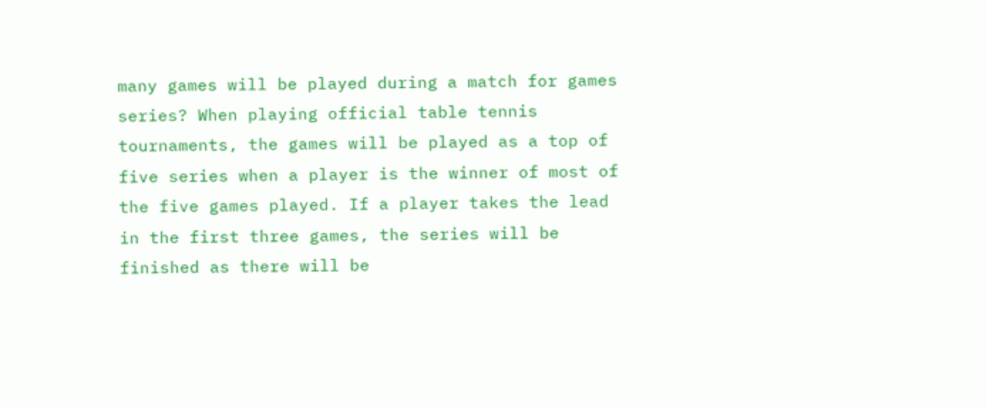many games will be played during a match for games series? When playing official table tennis tournaments, the games will be played as a top of five series when a player is the winner of most of the five games played. If a player takes the lead in the first three games, the series will be finished as there will be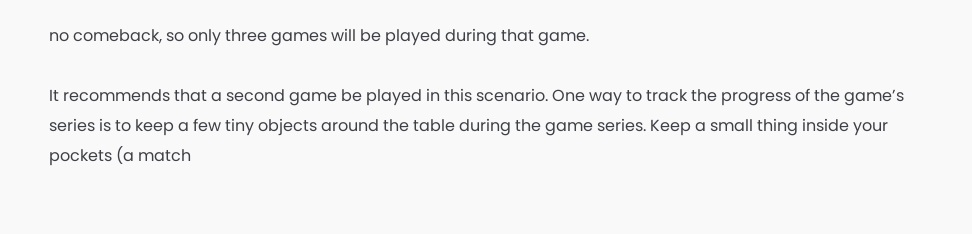no comeback, so only three games will be played during that game.

It recommends that a second game be played in this scenario. One way to track the progress of the game’s series is to keep a few tiny objects around the table during the game series. Keep a small thing inside your pockets (a match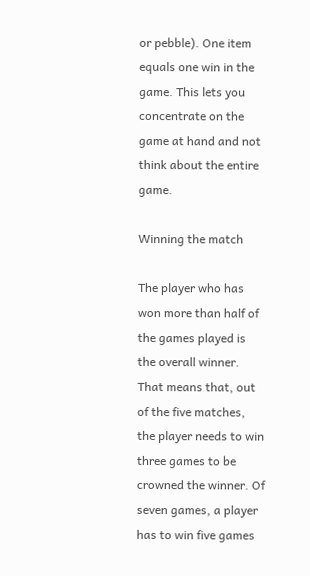or pebble). One item equals one win in the game. This lets you concentrate on the game at hand and not think about the entire game.

Winning the match

The player who has won more than half of the games played is the overall winner. That means that, out of the five matches, the player needs to win three games to be crowned the winner. Of seven games, a player has to win five games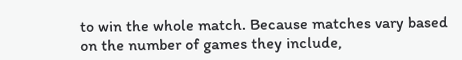to win the whole match. Because matches vary based on the number of games they include,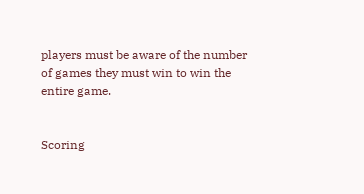players must be aware of the number of games they must win to win the entire game.


Scoring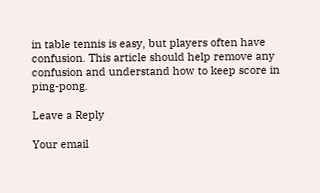in table tennis is easy, but players often have confusion. This article should help remove any confusion and understand how to keep score in ping-pong.

Leave a Reply

Your email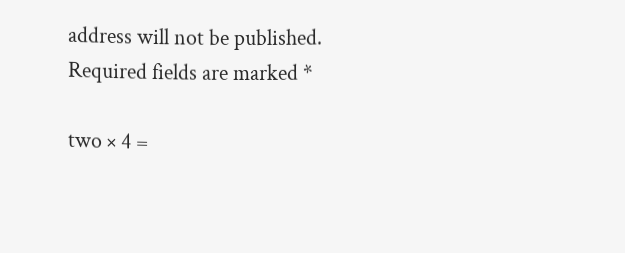address will not be published. Required fields are marked *

two × 4 =